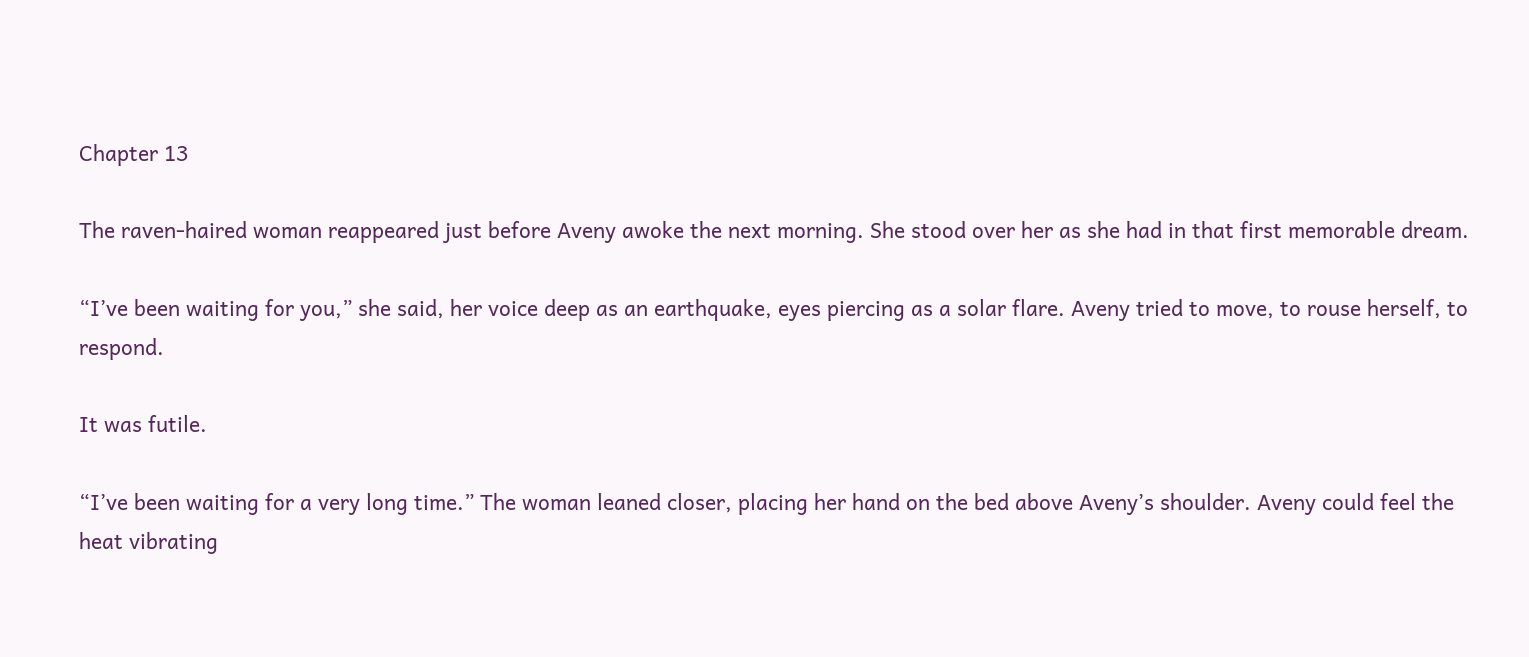Chapter 13

The raven-haired woman reappeared just before Aveny awoke the next morning. She stood over her as she had in that first memorable dream.

“I’ve been waiting for you,” she said, her voice deep as an earthquake, eyes piercing as a solar flare. Aveny tried to move, to rouse herself, to respond.

It was futile.

“I’ve been waiting for a very long time.” The woman leaned closer, placing her hand on the bed above Aveny’s shoulder. Aveny could feel the heat vibrating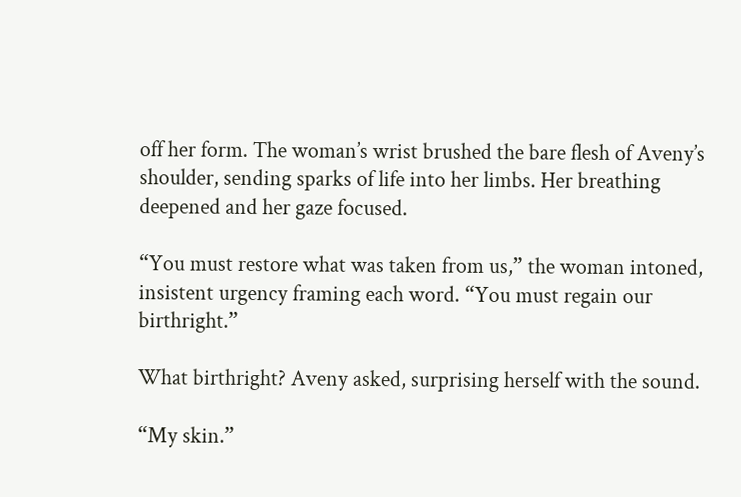off her form. The woman’s wrist brushed the bare flesh of Aveny’s shoulder, sending sparks of life into her limbs. Her breathing deepened and her gaze focused.

“You must restore what was taken from us,” the woman intoned, insistent urgency framing each word. “You must regain our birthright.”

What birthright? Aveny asked, surprising herself with the sound.

“My skin.”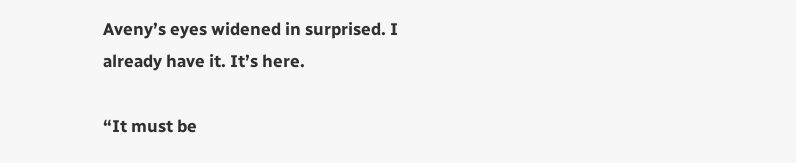Aveny’s eyes widened in surprised. I already have it. It’s here.

“It must be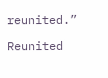reunited.”

Reunited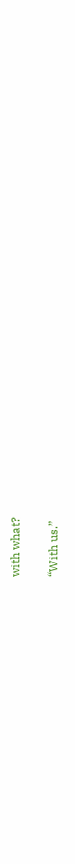with what?

“With us.”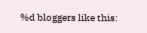%d bloggers like this: